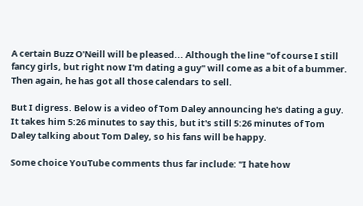A certain Buzz O'Neill will be pleased... Although the line "of course I still fancy girls, but right now I'm dating a guy" will come as a bit of a bummer. Then again, he has got all those calendars to sell.

But I digress. Below is a video of Tom Daley announcing he's dating a guy. It takes him 5:26 minutes to say this, but it's still 5:26 minutes of Tom Daley talking about Tom Daley, so his fans will be happy.

Some choice YouTube comments thus far include: "I hate how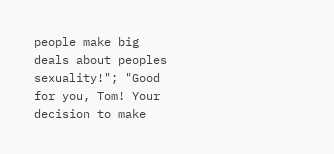people make big deals about peoples sexuality!"; "Good for you, Tom! Your decision to make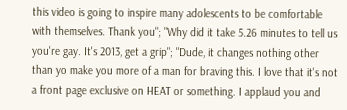this video is going to inspire many adolescents to be comfortable with themselves. Thank you"; "Why did it take 5.26 minutes to tell us you're gay. It's 2013, get a grip"; "Dude, it changes nothing other than yo make you more of a man for braving this. I love that it's not a front page exclusive on HEAT or something. I applaud you and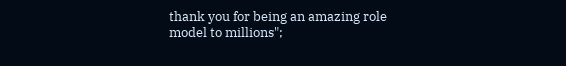thank you for being an amazing role model to millions";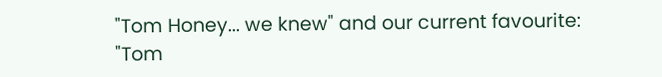"Tom Honey... we knew" and our current favourite:  "Tom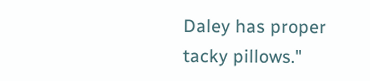Daley has proper tacky pillows."